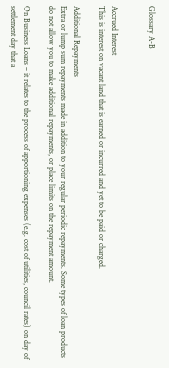Glossary A-B


Accrued Interest
This is interest on vacant land that is earned or incurred and yet to be paid or charged.

Additional Repayments
Extra or lump sum repayments made in addition to your regular periodic repayments. Some types of loan products do not allow you to make additional repayments, or place limits on the repayment amount.

On Business Loans – it relates to the process of apportioning expenses (e.g. cost of utilities, council rates) on day of settlement day that a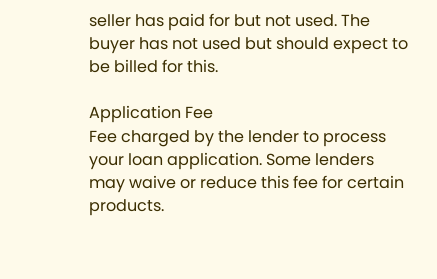seller has paid for but not used. The buyer has not used but should expect to be billed for this.

Application Fee
Fee charged by the lender to process your loan application. Some lenders may waive or reduce this fee for certain products.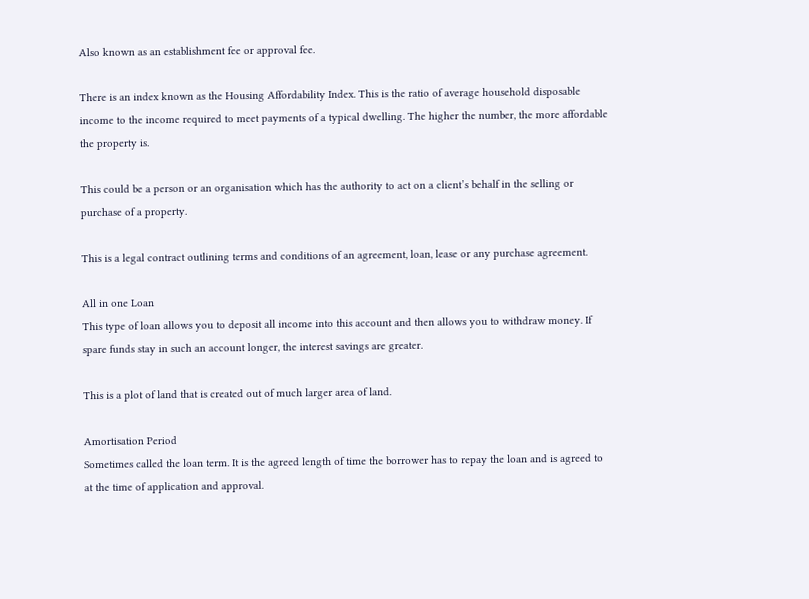Also known as an establishment fee or approval fee.

There is an index known as the Housing Affordability Index. This is the ratio of average household disposable income to the income required to meet payments of a typical dwelling. The higher the number, the more affordable the property is.

This could be a person or an organisation which has the authority to act on a client’s behalf in the selling or purchase of a property.

This is a legal contract outlining terms and conditions of an agreement, loan, lease or any purchase agreement.

All in one Loan
This type of loan allows you to deposit all income into this account and then allows you to withdraw money. If spare funds stay in such an account longer, the interest savings are greater.

This is a plot of land that is created out of much larger area of land.

Amortisation Period
Sometimes called the loan term. It is the agreed length of time the borrower has to repay the loan and is agreed to at the time of application and approval.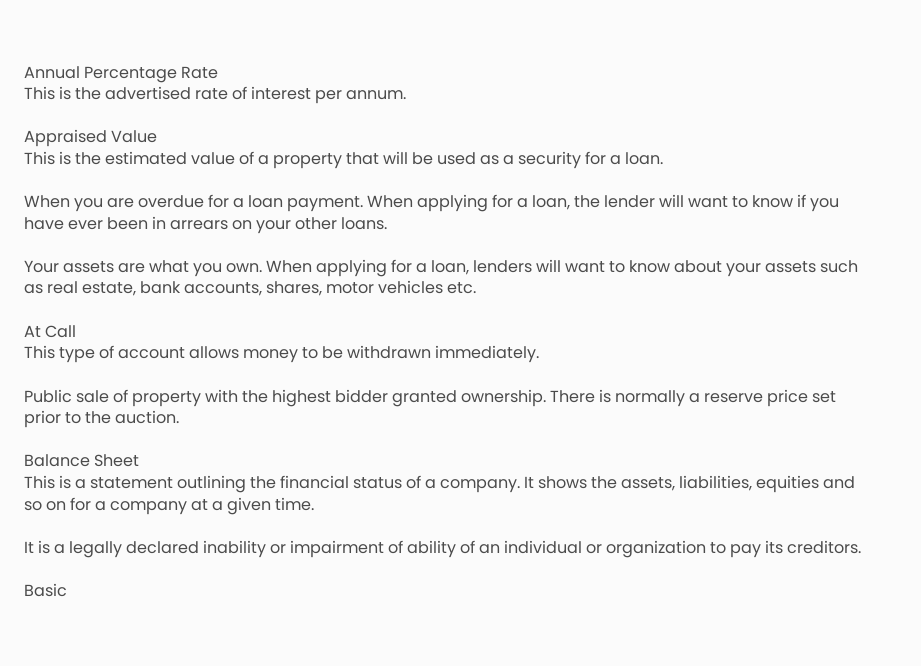Annual Percentage Rate
This is the advertised rate of interest per annum.

Appraised Value
This is the estimated value of a property that will be used as a security for a loan.

When you are overdue for a loan payment. When applying for a loan, the lender will want to know if you have ever been in arrears on your other loans.

Your assets are what you own. When applying for a loan, lenders will want to know about your assets such as real estate, bank accounts, shares, motor vehicles etc.

At Call
This type of account allows money to be withdrawn immediately.

Public sale of property with the highest bidder granted ownership. There is normally a reserve price set prior to the auction.

Balance Sheet
This is a statement outlining the financial status of a company. It shows the assets, liabilities, equities and so on for a company at a given time.

It is a legally declared inability or impairment of ability of an individual or organization to pay its creditors.

Basic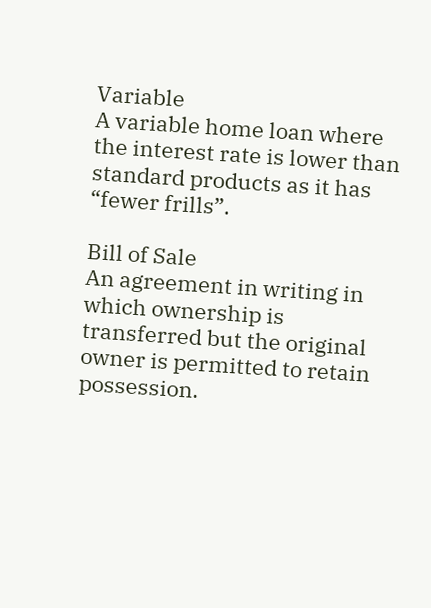Variable
A variable home loan where the interest rate is lower than standard products as it has “fewer frills”.

Bill of Sale
An agreement in writing in which ownership is transferred but the original owner is permitted to retain possession.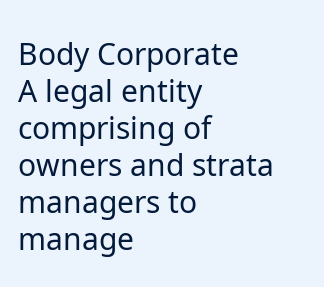Body Corporate
A legal entity comprising of owners and strata managers to manage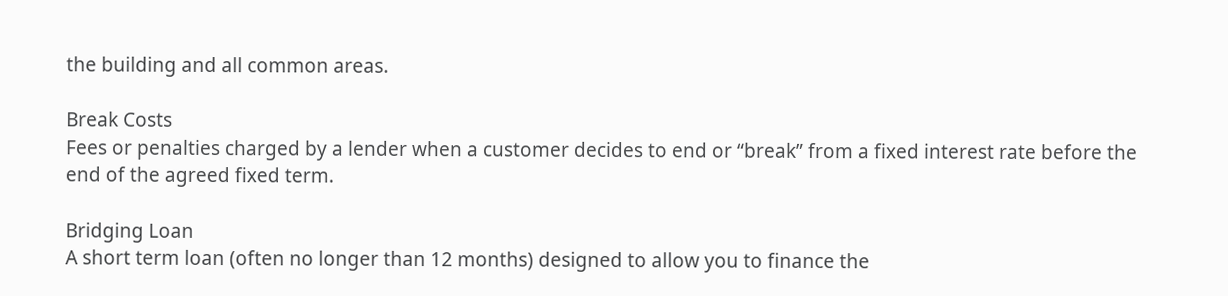the building and all common areas.

Break Costs
Fees or penalties charged by a lender when a customer decides to end or “break” from a fixed interest rate before the end of the agreed fixed term.

Bridging Loan
A short term loan (often no longer than 12 months) designed to allow you to finance the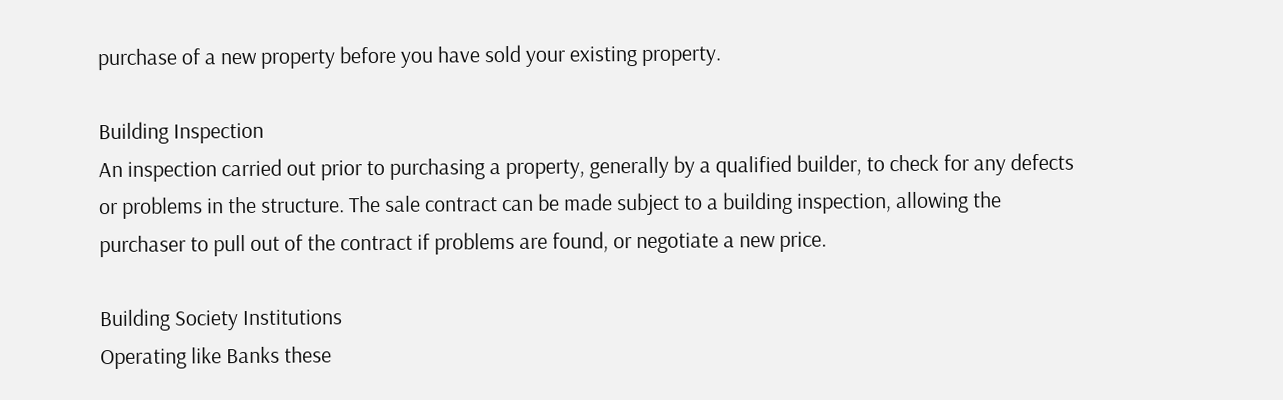purchase of a new property before you have sold your existing property.

Building Inspection
An inspection carried out prior to purchasing a property, generally by a qualified builder, to check for any defects or problems in the structure. The sale contract can be made subject to a building inspection, allowing the purchaser to pull out of the contract if problems are found, or negotiate a new price.

Building Society Institutions
Operating like Banks these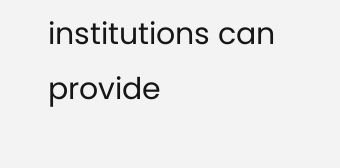institutions can provide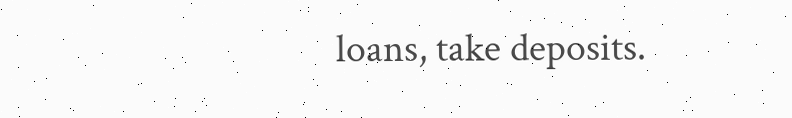loans, take deposits.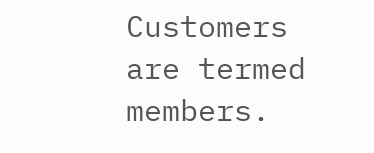Customers are termed members.